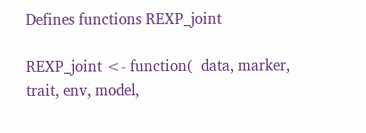Defines functions REXP_joint

REXP_joint <- function(  data, marker, trait, env, model,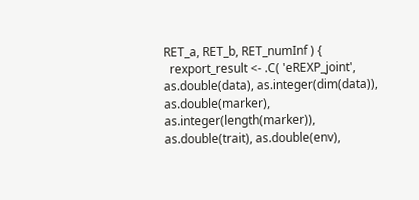RET_a, RET_b, RET_numInf ) {
  rexport_result <- .C( 'eREXP_joint',  as.double(data), as.integer(dim(data)), as.double(marker), as.integer(length(marker)), as.double(trait), as.double(env),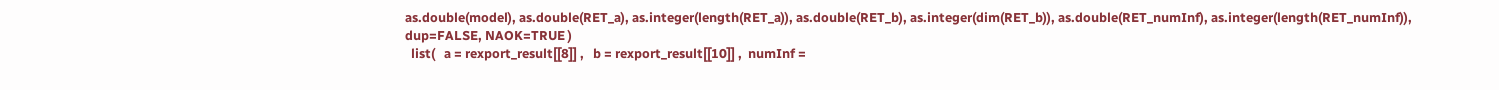as.double(model), as.double(RET_a), as.integer(length(RET_a)), as.double(RET_b), as.integer(dim(RET_b)), as.double(RET_numInf), as.integer(length(RET_numInf)), dup=FALSE, NAOK=TRUE )
  list(   a = rexport_result[[8]] ,   b = rexport_result[[10]] ,  numInf =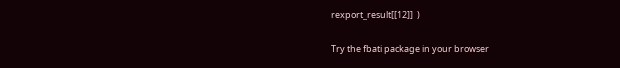rexport_result[[12]]  )

Try the fbati package in your browser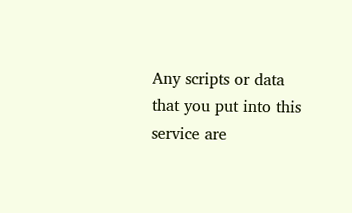Any scripts or data that you put into this service are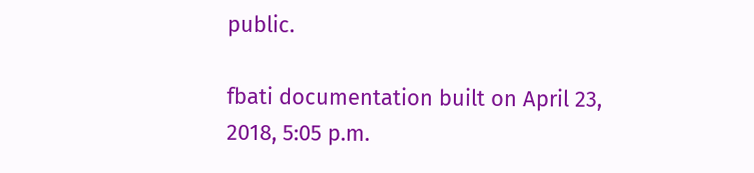public.

fbati documentation built on April 23, 2018, 5:05 p.m.